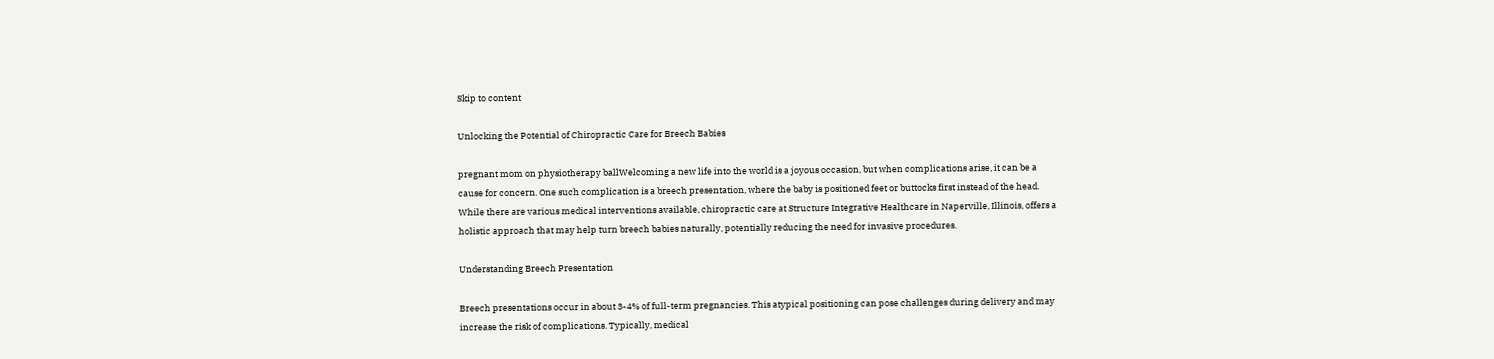Skip to content

Unlocking the Potential of Chiropractic Care for Breech Babies

pregnant mom on physiotherapy ballWelcoming a new life into the world is a joyous occasion, but when complications arise, it can be a cause for concern. One such complication is a breech presentation, where the baby is positioned feet or buttocks first instead of the head. While there are various medical interventions available, chiropractic care at Structure Integrative Healthcare in Naperville, Illinois, offers a holistic approach that may help turn breech babies naturally, potentially reducing the need for invasive procedures.

Understanding Breech Presentation

Breech presentations occur in about 3-4% of full-term pregnancies. This atypical positioning can pose challenges during delivery and may increase the risk of complications. Typically, medical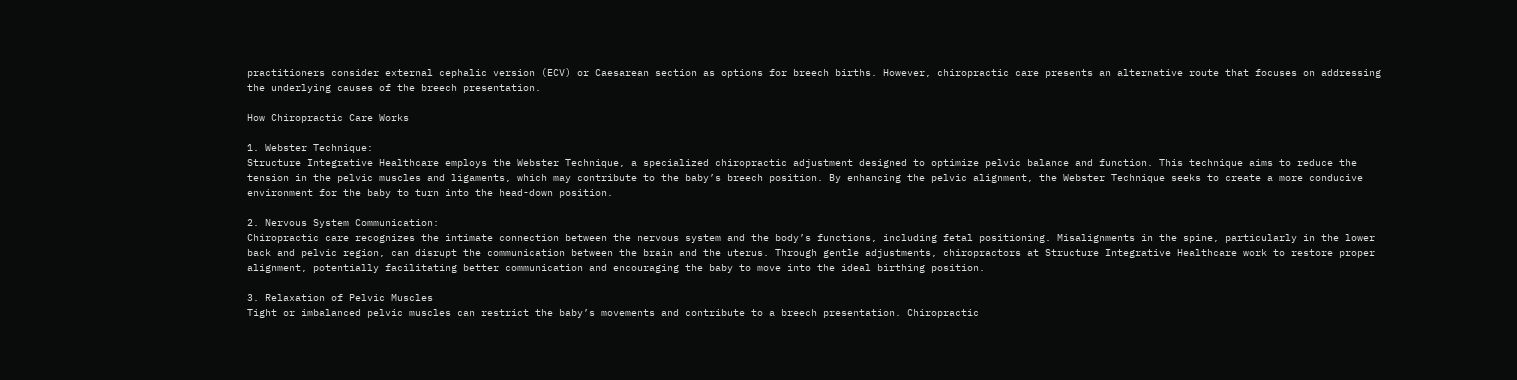practitioners consider external cephalic version (ECV) or Caesarean section as options for breech births. However, chiropractic care presents an alternative route that focuses on addressing the underlying causes of the breech presentation.

How Chiropractic Care Works

1. Webster Technique:
Structure Integrative Healthcare employs the Webster Technique, a specialized chiropractic adjustment designed to optimize pelvic balance and function. This technique aims to reduce the tension in the pelvic muscles and ligaments, which may contribute to the baby’s breech position. By enhancing the pelvic alignment, the Webster Technique seeks to create a more conducive environment for the baby to turn into the head-down position.

2. Nervous System Communication:
Chiropractic care recognizes the intimate connection between the nervous system and the body’s functions, including fetal positioning. Misalignments in the spine, particularly in the lower back and pelvic region, can disrupt the communication between the brain and the uterus. Through gentle adjustments, chiropractors at Structure Integrative Healthcare work to restore proper alignment, potentially facilitating better communication and encouraging the baby to move into the ideal birthing position.

3. Relaxation of Pelvic Muscles
Tight or imbalanced pelvic muscles can restrict the baby’s movements and contribute to a breech presentation. Chiropractic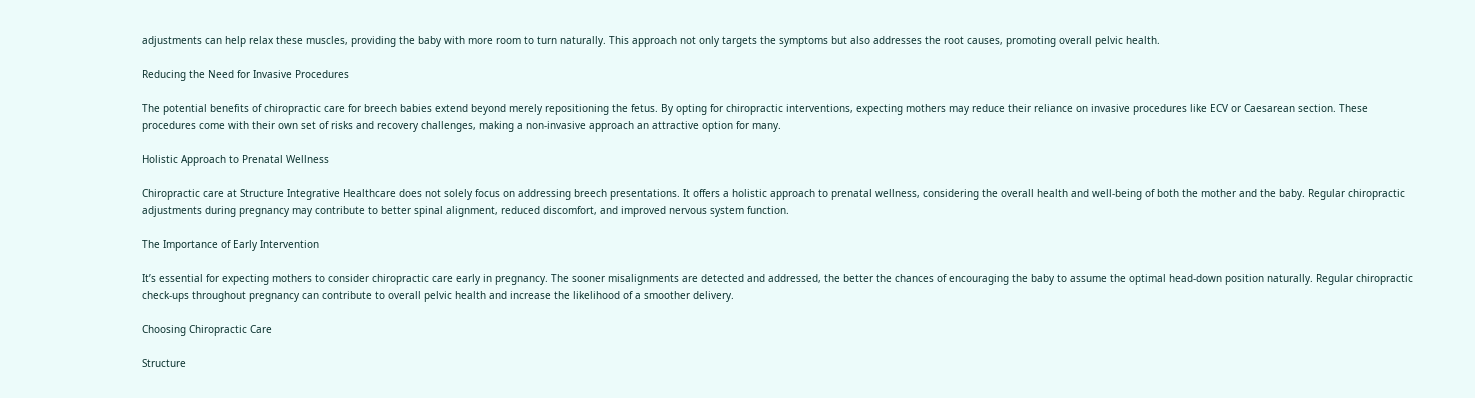adjustments can help relax these muscles, providing the baby with more room to turn naturally. This approach not only targets the symptoms but also addresses the root causes, promoting overall pelvic health.

Reducing the Need for Invasive Procedures

The potential benefits of chiropractic care for breech babies extend beyond merely repositioning the fetus. By opting for chiropractic interventions, expecting mothers may reduce their reliance on invasive procedures like ECV or Caesarean section. These procedures come with their own set of risks and recovery challenges, making a non-invasive approach an attractive option for many.

Holistic Approach to Prenatal Wellness

Chiropractic care at Structure Integrative Healthcare does not solely focus on addressing breech presentations. It offers a holistic approach to prenatal wellness, considering the overall health and well-being of both the mother and the baby. Regular chiropractic adjustments during pregnancy may contribute to better spinal alignment, reduced discomfort, and improved nervous system function.

The Importance of Early Intervention

It’s essential for expecting mothers to consider chiropractic care early in pregnancy. The sooner misalignments are detected and addressed, the better the chances of encouraging the baby to assume the optimal head-down position naturally. Regular chiropractic check-ups throughout pregnancy can contribute to overall pelvic health and increase the likelihood of a smoother delivery.

Choosing Chiropractic Care

Structure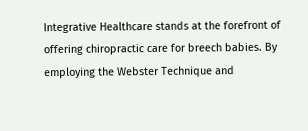Integrative Healthcare stands at the forefront of offering chiropractic care for breech babies. By employing the Webster Technique and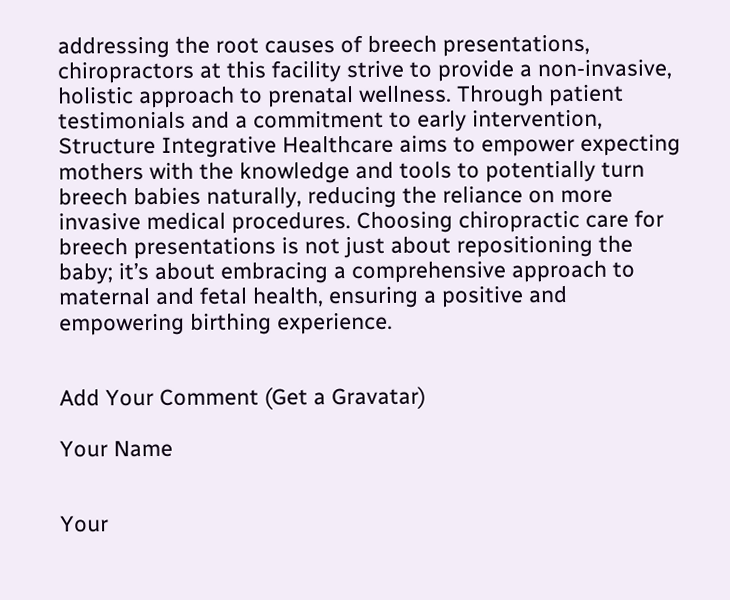addressing the root causes of breech presentations, chiropractors at this facility strive to provide a non-invasive, holistic approach to prenatal wellness. Through patient testimonials and a commitment to early intervention, Structure Integrative Healthcare aims to empower expecting mothers with the knowledge and tools to potentially turn breech babies naturally, reducing the reliance on more invasive medical procedures. Choosing chiropractic care for breech presentations is not just about repositioning the baby; it’s about embracing a comprehensive approach to maternal and fetal health, ensuring a positive and empowering birthing experience.


Add Your Comment (Get a Gravatar)

Your Name


Your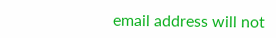email address will not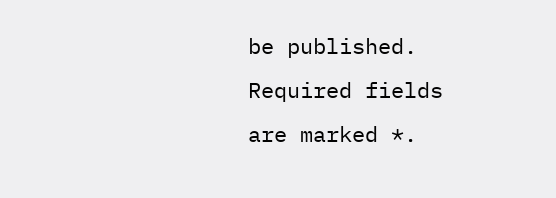be published. Required fields are marked *.